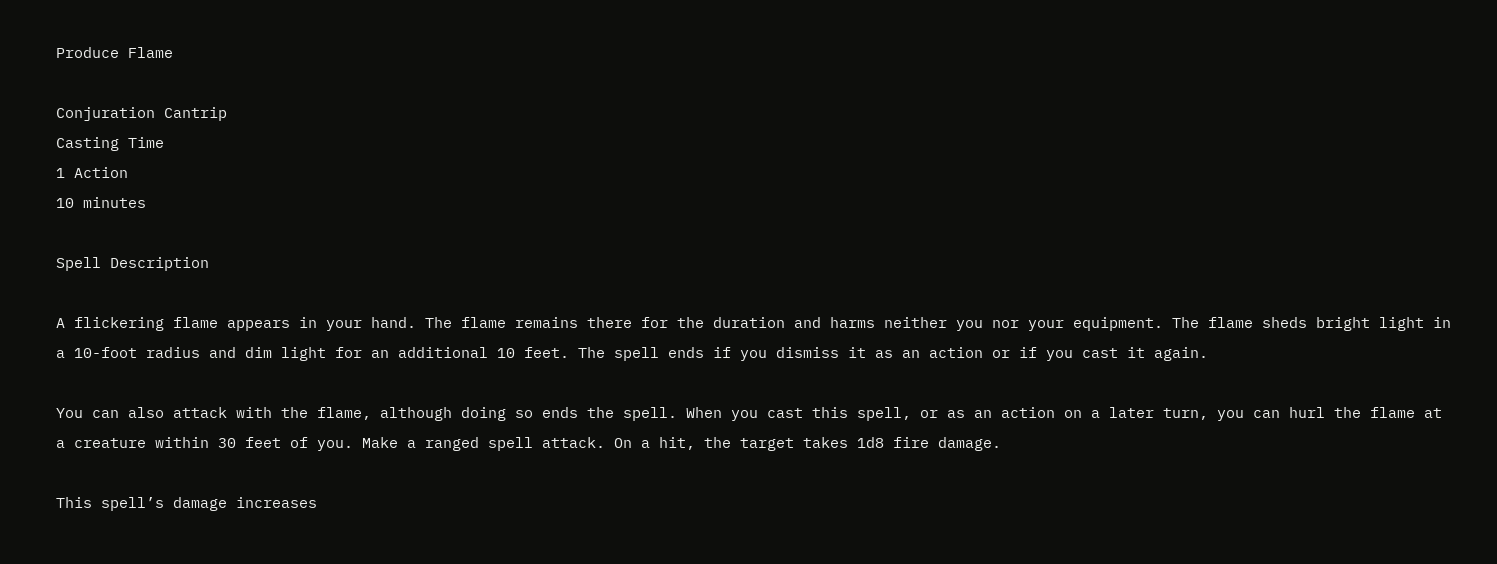Produce Flame

Conjuration Cantrip
Casting Time
1 Action
10 minutes

Spell Description

A flickering flame appears in your hand. The flame remains there for the duration and harms neither you nor your equipment. The flame sheds bright light in a 10-foot radius and dim light for an additional 10 feet. The spell ends if you dismiss it as an action or if you cast it again.

You can also attack with the flame, although doing so ends the spell. When you cast this spell, or as an action on a later turn, you can hurl the flame at a creature within 30 feet of you. Make a ranged spell attack. On a hit, the target takes 1d8 fire damage.

This spell’s damage increases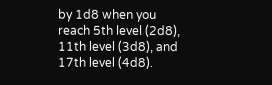by 1d8 when you reach 5th level (2d8), 11th level (3d8), and 17th level (4d8).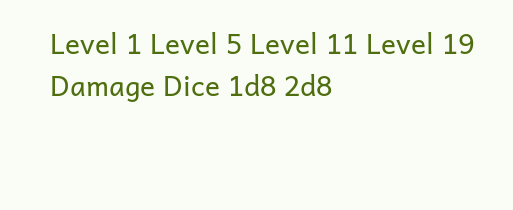Level 1 Level 5 Level 11 Level 19
Damage Dice 1d8 2d8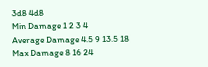3d8 4d8
Min Damage 1 2 3 4
Average Damage 4.5 9 13.5 18
Max Damage 8 16 24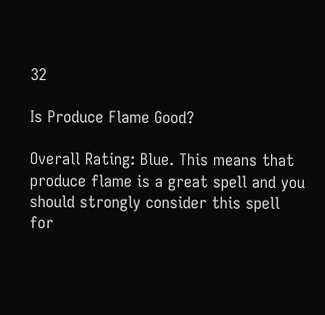32

Is Produce Flame Good?

Overall Rating: Blue. This means that produce flame is a great spell and you should strongly consider this spell for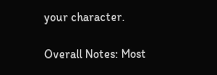your character.

Overall Notes: Most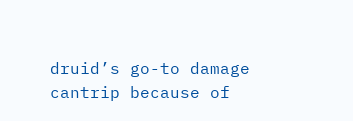druid’s go-to damage cantrip because of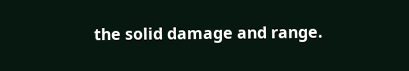the solid damage and range.